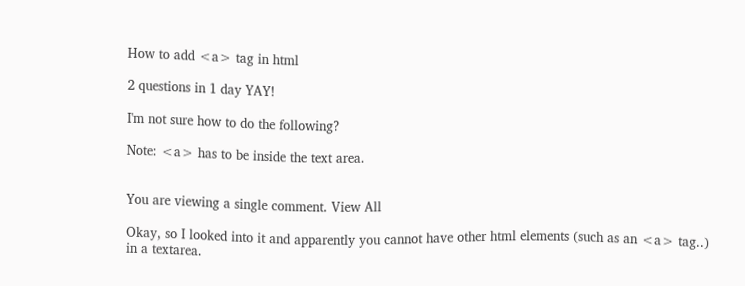How to add <a> tag in html

2 questions in 1 day YAY!

I'm not sure how to do the following?

Note: <a> has to be inside the text area.


You are viewing a single comment. View All

Okay, so I looked into it and apparently you cannot have other html elements (such as an <a> tag..) in a textarea.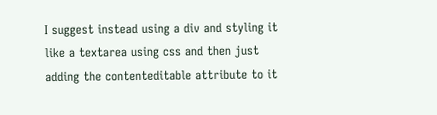I suggest instead using a div and styling it like a textarea using css and then just adding the contenteditable attribute to it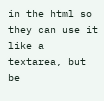in the html so they can use it like a textarea, but be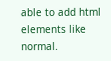able to add html elements like normal.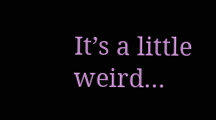It’s a little weird…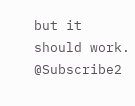but it should work. @Subscribe2